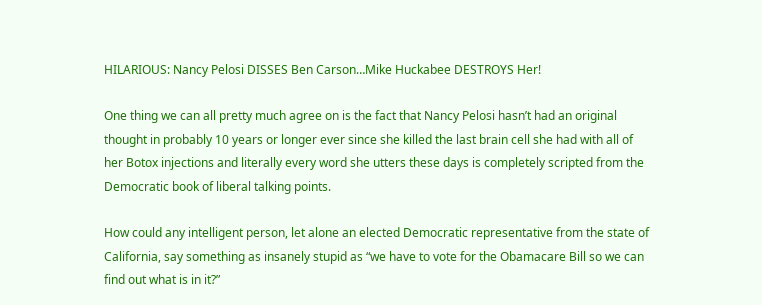HILARIOUS: Nancy Pelosi DISSES Ben Carson…Mike Huckabee DESTROYS Her!

One thing we can all pretty much agree on is the fact that Nancy Pelosi hasn’t had an original thought in probably 10 years or longer ever since she killed the last brain cell she had with all of her Botox injections and literally every word she utters these days is completely scripted from the Democratic book of liberal talking points.

How could any intelligent person, let alone an elected Democratic representative from the state of California, say something as insanely stupid as “we have to vote for the Obamacare Bill so we can find out what is in it?”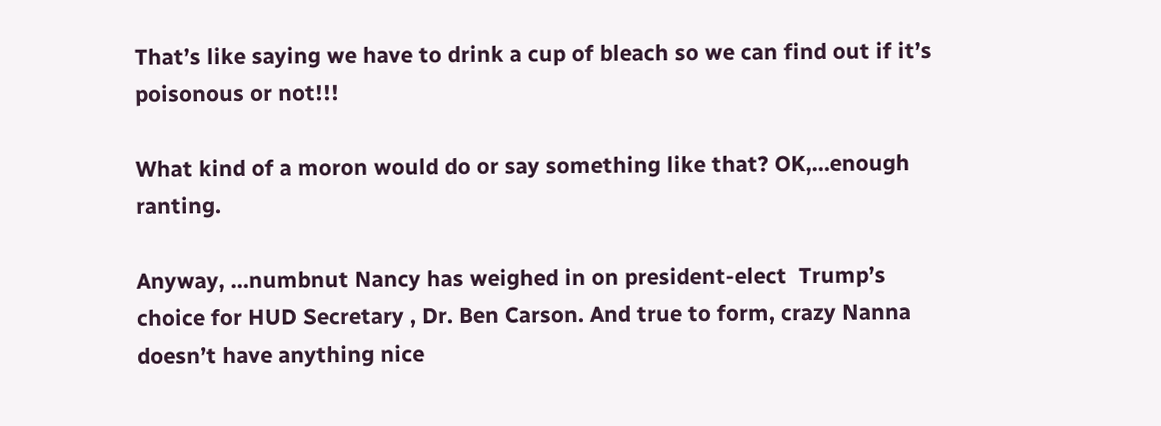That’s like saying we have to drink a cup of bleach so we can find out if it’s poisonous or not!!!

What kind of a moron would do or say something like that? OK,…enough ranting.

Anyway, …numbnut Nancy has weighed in on president-elect  Trump’s choice for HUD Secretary , Dr. Ben Carson. And true to form, crazy Nanna doesn’t have anything nice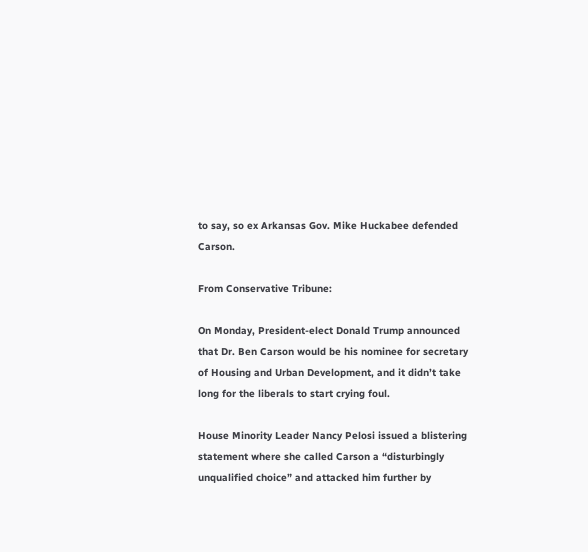to say, so ex Arkansas Gov. Mike Huckabee defended Carson.

From Conservative Tribune:

On Monday, President-elect Donald Trump announced that Dr. Ben Carson would be his nominee for secretary of Housing and Urban Development, and it didn’t take long for the liberals to start crying foul.

House Minority Leader Nancy Pelosi issued a blistering statement where she called Carson a “disturbingly unqualified choice” and attacked him further by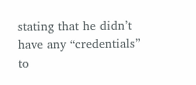stating that he didn’t have any “credentials” to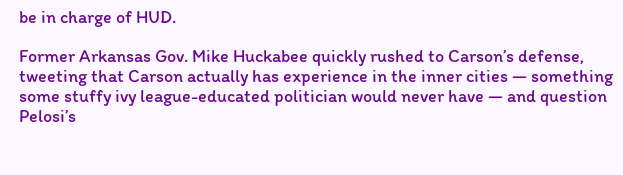be in charge of HUD.

Former Arkansas Gov. Mike Huckabee quickly rushed to Carson’s defense, tweeting that Carson actually has experience in the inner cities — something some stuffy ivy league-educated politician would never have — and question Pelosi’s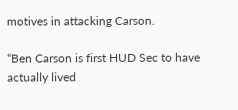motives in attacking Carson.

“Ben Carson is first HUD Sec to have actually lived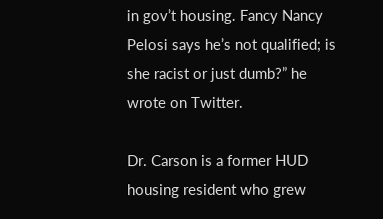in gov’t housing. Fancy Nancy Pelosi says he’s not qualified; is she racist or just dumb?” he wrote on Twitter.

Dr. Carson is a former HUD housing resident who grew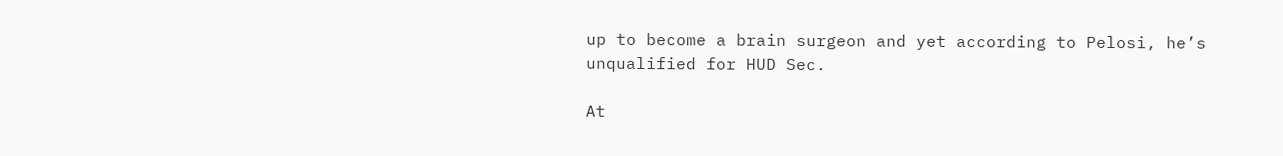up to become a brain surgeon and yet according to Pelosi, he’s unqualified for HUD Sec.

At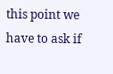this point we have to ask if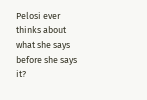Pelosi ever thinks about what she says before she says it?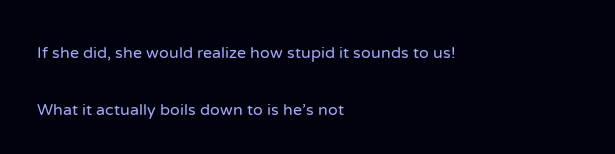If she did, she would realize how stupid it sounds to us!

What it actually boils down to is he’s not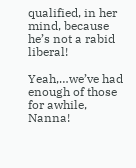qualified, in her mind, because he’s not a rabid liberal!

Yeah,…we’ve had enough of those for awhile, Nanna!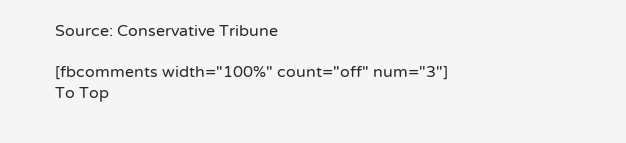Source: Conservative Tribune

[fbcomments width="100%" count="off" num="3"]
To Top